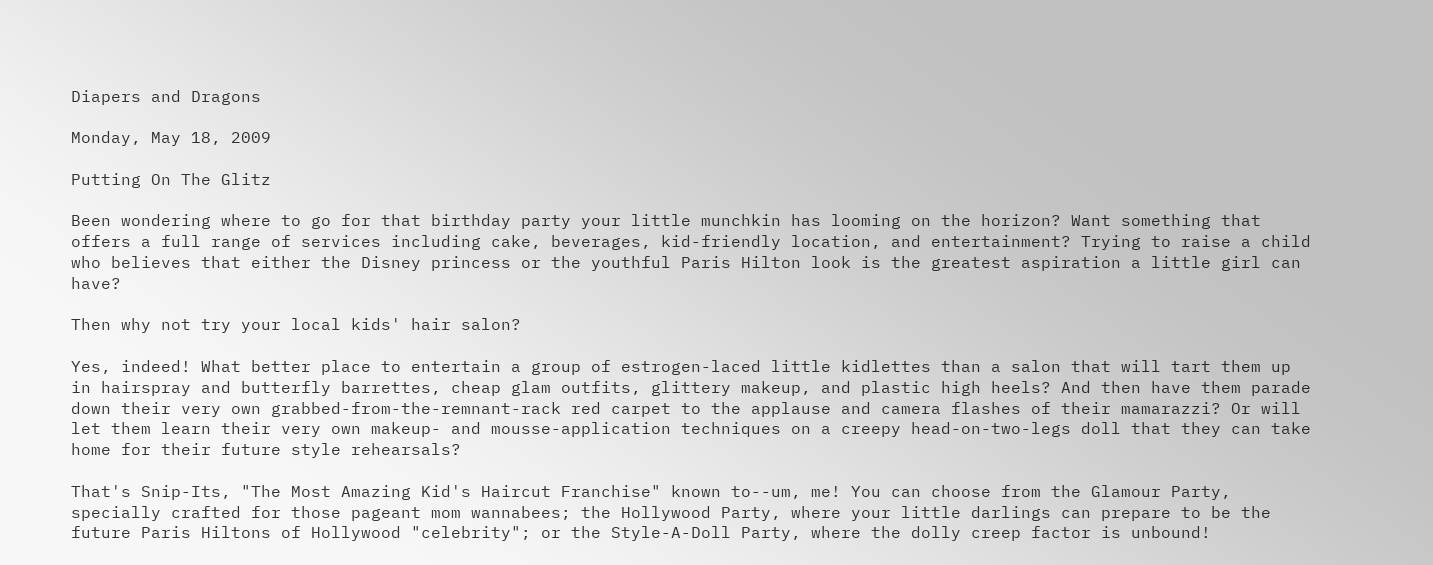Diapers and Dragons

Monday, May 18, 2009

Putting On The Glitz

Been wondering where to go for that birthday party your little munchkin has looming on the horizon? Want something that offers a full range of services including cake, beverages, kid-friendly location, and entertainment? Trying to raise a child who believes that either the Disney princess or the youthful Paris Hilton look is the greatest aspiration a little girl can have?

Then why not try your local kids' hair salon?

Yes, indeed! What better place to entertain a group of estrogen-laced little kidlettes than a salon that will tart them up in hairspray and butterfly barrettes, cheap glam outfits, glittery makeup, and plastic high heels? And then have them parade down their very own grabbed-from-the-remnant-rack red carpet to the applause and camera flashes of their mamarazzi? Or will let them learn their very own makeup- and mousse-application techniques on a creepy head-on-two-legs doll that they can take home for their future style rehearsals?

That's Snip-Its, "The Most Amazing Kid's Haircut Franchise" known to--um, me! You can choose from the Glamour Party, specially crafted for those pageant mom wannabees; the Hollywood Party, where your little darlings can prepare to be the future Paris Hiltons of Hollywood "celebrity"; or the Style-A-Doll Party, where the dolly creep factor is unbound!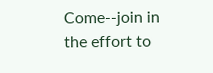Come--join in the effort to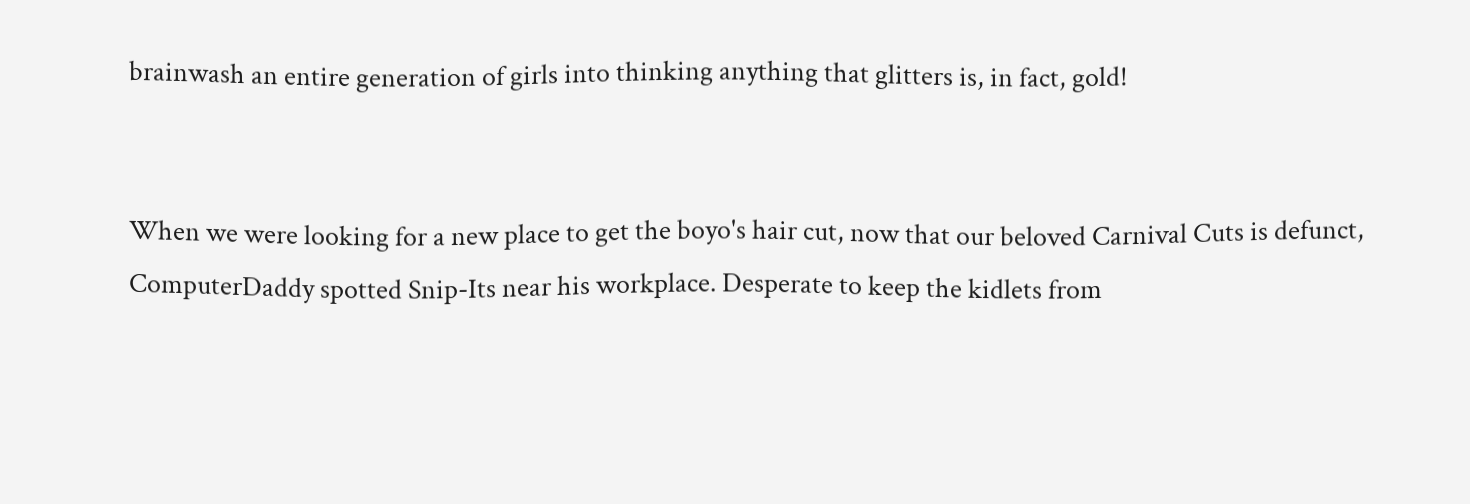brainwash an entire generation of girls into thinking anything that glitters is, in fact, gold!


When we were looking for a new place to get the boyo's hair cut, now that our beloved Carnival Cuts is defunct, ComputerDaddy spotted Snip-Its near his workplace. Desperate to keep the kidlets from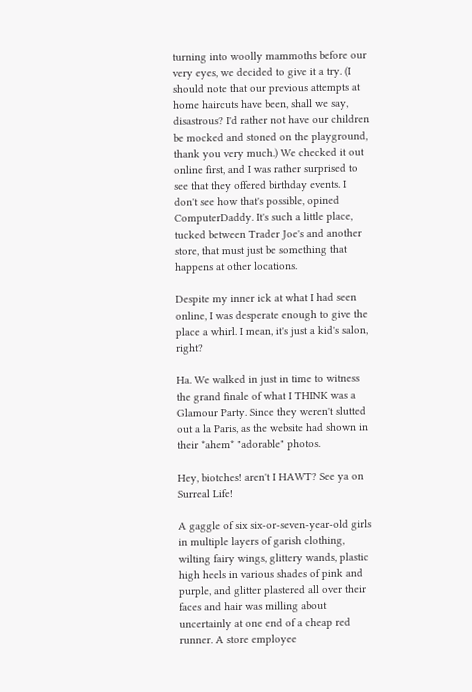turning into woolly mammoths before our very eyes, we decided to give it a try. (I should note that our previous attempts at home haircuts have been, shall we say, disastrous? I'd rather not have our children be mocked and stoned on the playground, thank you very much.) We checked it out online first, and I was rather surprised to see that they offered birthday events. I don't see how that's possible, opined ComputerDaddy. It's such a little place, tucked between Trader Joe's and another store, that must just be something that happens at other locations.

Despite my inner ick at what I had seen online, I was desperate enough to give the place a whirl. I mean, it's just a kid's salon, right?

Ha. We walked in just in time to witness the grand finale of what I THINK was a Glamour Party. Since they weren't slutted out a la Paris, as the website had shown in their *ahem* "adorable" photos.

Hey, biotches! aren't I HAWT? See ya on Surreal Life!

A gaggle of six six-or-seven-year-old girls in multiple layers of garish clothing, wilting fairy wings, glittery wands, plastic high heels in various shades of pink and purple, and glitter plastered all over their faces and hair was milling about uncertainly at one end of a cheap red runner. A store employee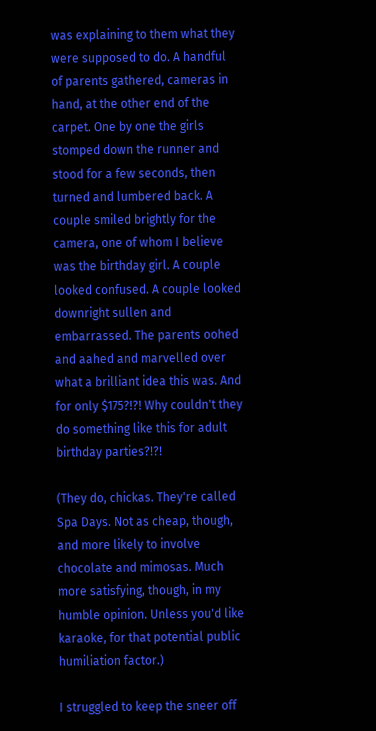was explaining to them what they were supposed to do. A handful of parents gathered, cameras in hand, at the other end of the carpet. One by one the girls stomped down the runner and stood for a few seconds, then turned and lumbered back. A couple smiled brightly for the camera, one of whom I believe was the birthday girl. A couple looked confused. A couple looked downright sullen and embarrassed. The parents oohed and aahed and marvelled over what a brilliant idea this was. And for only $175?!?! Why couldn't they do something like this for adult birthday parties?!?!

(They do, chickas. They're called Spa Days. Not as cheap, though, and more likely to involve chocolate and mimosas. Much more satisfying, though, in my humble opinion. Unless you'd like karaoke, for that potential public humiliation factor.)

I struggled to keep the sneer off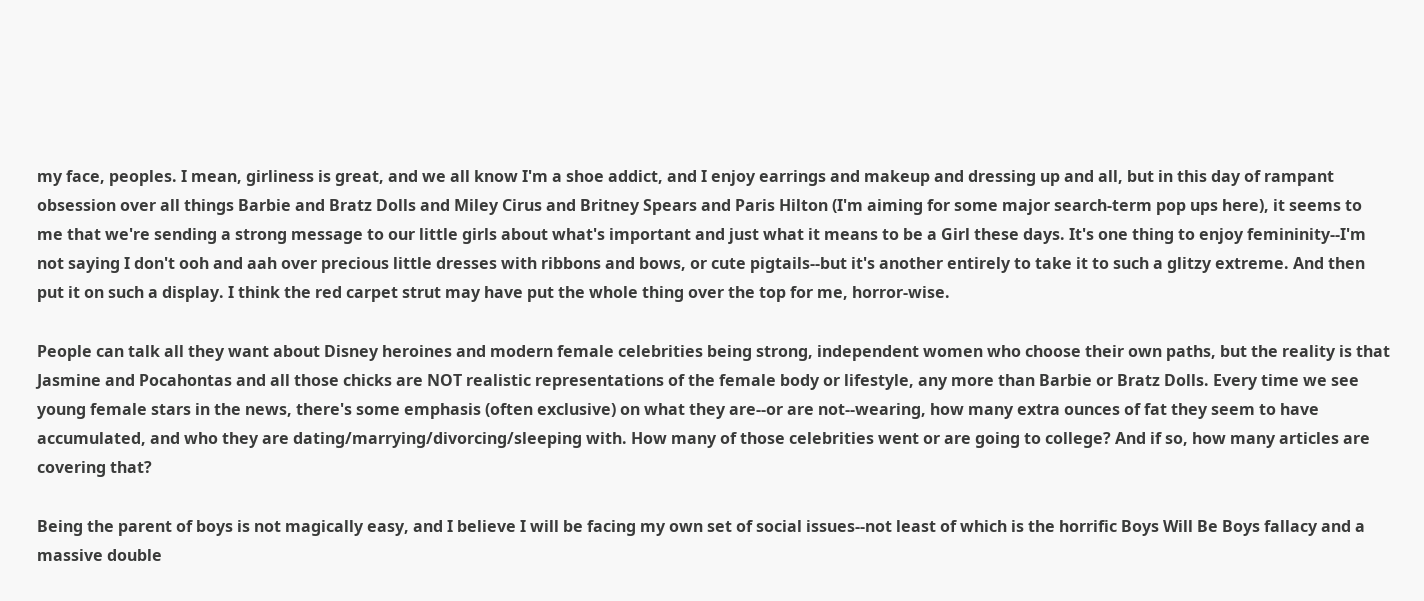my face, peoples. I mean, girliness is great, and we all know I'm a shoe addict, and I enjoy earrings and makeup and dressing up and all, but in this day of rampant obsession over all things Barbie and Bratz Dolls and Miley Cirus and Britney Spears and Paris Hilton (I'm aiming for some major search-term pop ups here), it seems to me that we're sending a strong message to our little girls about what's important and just what it means to be a Girl these days. It's one thing to enjoy femininity--I'm not saying I don't ooh and aah over precious little dresses with ribbons and bows, or cute pigtails--but it's another entirely to take it to such a glitzy extreme. And then put it on such a display. I think the red carpet strut may have put the whole thing over the top for me, horror-wise.

People can talk all they want about Disney heroines and modern female celebrities being strong, independent women who choose their own paths, but the reality is that Jasmine and Pocahontas and all those chicks are NOT realistic representations of the female body or lifestyle, any more than Barbie or Bratz Dolls. Every time we see young female stars in the news, there's some emphasis (often exclusive) on what they are--or are not--wearing, how many extra ounces of fat they seem to have accumulated, and who they are dating/marrying/divorcing/sleeping with. How many of those celebrities went or are going to college? And if so, how many articles are covering that?

Being the parent of boys is not magically easy, and I believe I will be facing my own set of social issues--not least of which is the horrific Boys Will Be Boys fallacy and a massive double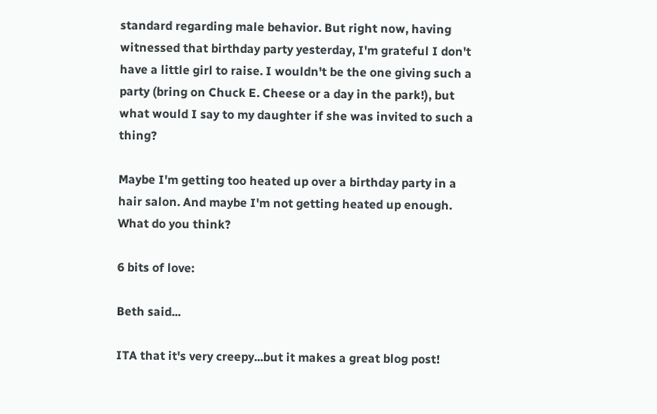standard regarding male behavior. But right now, having witnessed that birthday party yesterday, I'm grateful I don't have a little girl to raise. I wouldn't be the one giving such a party (bring on Chuck E. Cheese or a day in the park!), but what would I say to my daughter if she was invited to such a thing?

Maybe I'm getting too heated up over a birthday party in a hair salon. And maybe I'm not getting heated up enough. What do you think?

6 bits of love:

Beth said...

ITA that it's very creepy...but it makes a great blog post!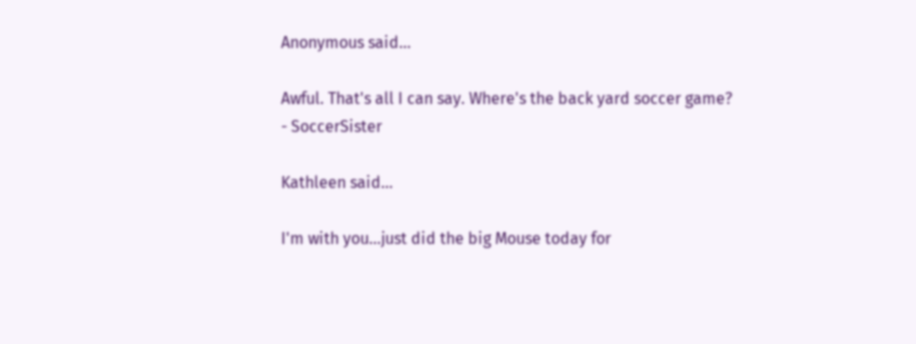Anonymous said...

Awful. That's all I can say. Where's the back yard soccer game?
- SoccerSister

Kathleen said...

I'm with you...just did the big Mouse today for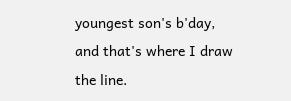youngest son's b'day, and that's where I draw the line.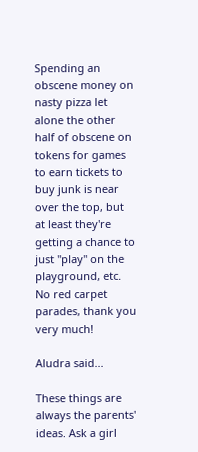Spending an obscene money on nasty pizza let alone the other half of obscene on tokens for games to earn tickets to buy junk is near over the top, but at least they're getting a chance to just "play" on the playground, etc. No red carpet parades, thank you very much!

Aludra said...

These things are always the parents' ideas. Ask a girl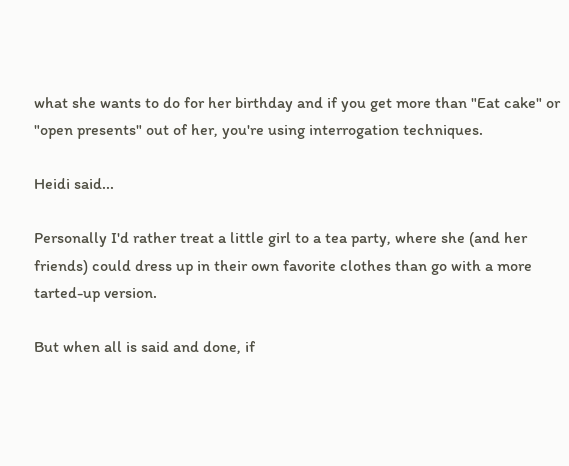what she wants to do for her birthday and if you get more than "Eat cake" or "open presents" out of her, you're using interrogation techniques.

Heidi said...

Personally I'd rather treat a little girl to a tea party, where she (and her friends) could dress up in their own favorite clothes than go with a more tarted-up version.

But when all is said and done, if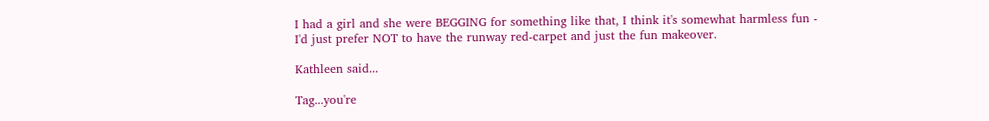I had a girl and she were BEGGING for something like that, I think it's somewhat harmless fun - I'd just prefer NOT to have the runway red-carpet and just the fun makeover.

Kathleen said...

Tag...you're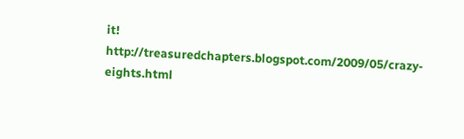it! http://treasuredchapters.blogspot.com/2009/05/crazy-eights.html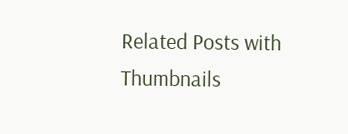Related Posts with Thumbnails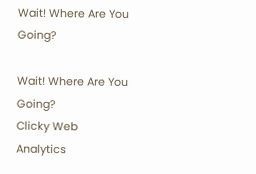Wait! Where Are You Going?

Wait! Where Are You Going?
Clicky Web Analytics